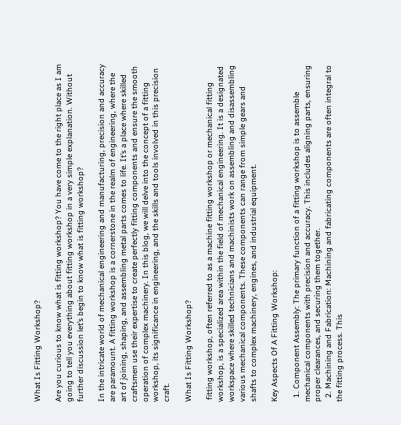What Is Fitting Workshop?

Are you curious to know what is fitting workshop? You have come to the right place as I am going to tell you everything about fitting workshop in a very simple explanation. Without further discussion let’s begin to know what is fitting workshop?

In the intricate world of mechanical engineering and manufacturing, precision and accuracy are paramount. A fitting workshop is a cornerstone in the realm of engineering, where the art of joining, shaping, and assembling metal parts comes to life. It’s a place where skilled craftsmen use their expertise to create perfectly fitting components and ensure the smooth operation of complex machinery. In this blog, we will delve into the concept of a fitting workshop, its significance in engineering, and the skills and tools involved in this precision craft.

What Is Fitting Workshop?

 fitting workshop, often referred to as a machine fitting workshop or mechanical fitting workshop, is a specialized area within the field of mechanical engineering. It is a designated workspace where skilled technicians and machinists work on assembling and disassembling various mechanical components. These components can range from simple gears and shafts to complex machinery, engines, and industrial equipment.

Key Aspects Of A Fitting Workshop:

  1. Component Assembly: The primary function of a fitting workshop is to assemble mechanical components with precision and accuracy. This includes aligning parts, ensuring proper clearances, and securing them together.
  2. Machining and Fabrication: Machining and fabricating components are often integral to the fitting process. This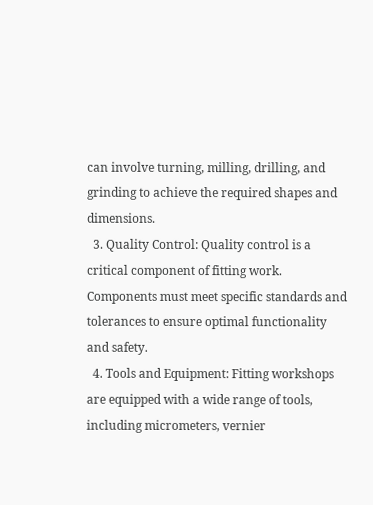can involve turning, milling, drilling, and grinding to achieve the required shapes and dimensions.
  3. Quality Control: Quality control is a critical component of fitting work. Components must meet specific standards and tolerances to ensure optimal functionality and safety.
  4. Tools and Equipment: Fitting workshops are equipped with a wide range of tools, including micrometers, vernier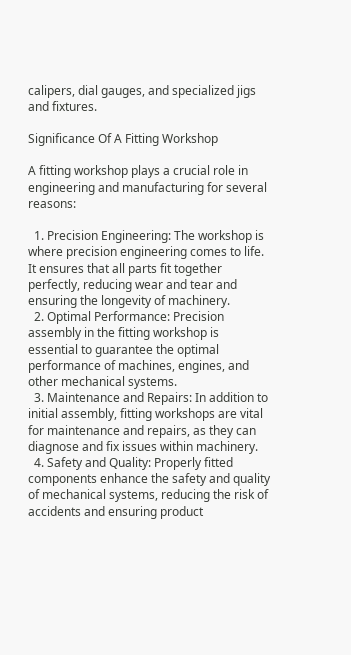calipers, dial gauges, and specialized jigs and fixtures.

Significance Of A Fitting Workshop

A fitting workshop plays a crucial role in engineering and manufacturing for several reasons:

  1. Precision Engineering: The workshop is where precision engineering comes to life. It ensures that all parts fit together perfectly, reducing wear and tear and ensuring the longevity of machinery.
  2. Optimal Performance: Precision assembly in the fitting workshop is essential to guarantee the optimal performance of machines, engines, and other mechanical systems.
  3. Maintenance and Repairs: In addition to initial assembly, fitting workshops are vital for maintenance and repairs, as they can diagnose and fix issues within machinery.
  4. Safety and Quality: Properly fitted components enhance the safety and quality of mechanical systems, reducing the risk of accidents and ensuring product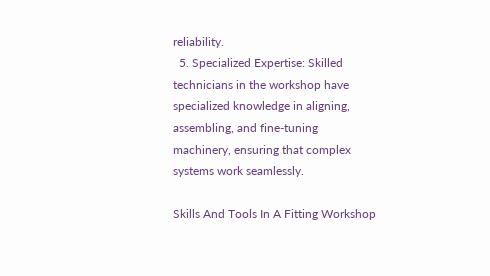reliability.
  5. Specialized Expertise: Skilled technicians in the workshop have specialized knowledge in aligning, assembling, and fine-tuning machinery, ensuring that complex systems work seamlessly.

Skills And Tools In A Fitting Workshop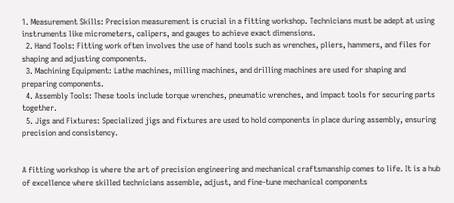1. Measurement Skills: Precision measurement is crucial in a fitting workshop. Technicians must be adept at using instruments like micrometers, calipers, and gauges to achieve exact dimensions.
  2. Hand Tools: Fitting work often involves the use of hand tools such as wrenches, pliers, hammers, and files for shaping and adjusting components.
  3. Machining Equipment: Lathe machines, milling machines, and drilling machines are used for shaping and preparing components.
  4. Assembly Tools: These tools include torque wrenches, pneumatic wrenches, and impact tools for securing parts together.
  5. Jigs and Fixtures: Specialized jigs and fixtures are used to hold components in place during assembly, ensuring precision and consistency.


A fitting workshop is where the art of precision engineering and mechanical craftsmanship comes to life. It is a hub of excellence where skilled technicians assemble, adjust, and fine-tune mechanical components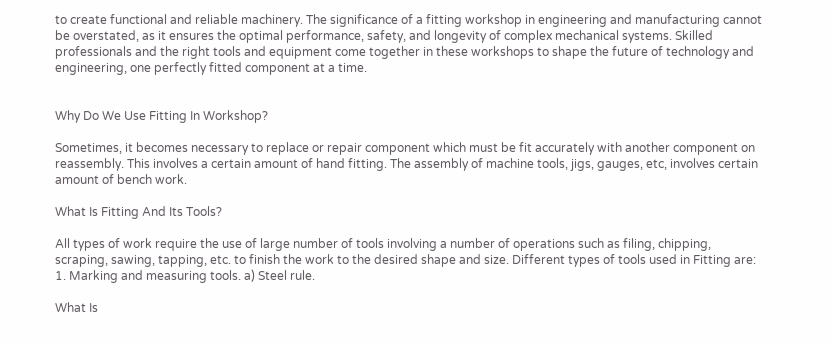to create functional and reliable machinery. The significance of a fitting workshop in engineering and manufacturing cannot be overstated, as it ensures the optimal performance, safety, and longevity of complex mechanical systems. Skilled professionals and the right tools and equipment come together in these workshops to shape the future of technology and engineering, one perfectly fitted component at a time.


Why Do We Use Fitting In Workshop?

Sometimes, it becomes necessary to replace or repair component which must be fit accurately with another component on reassembly. This involves a certain amount of hand fitting. The assembly of machine tools, jigs, gauges, etc, involves certain amount of bench work.

What Is Fitting And Its Tools?

All types of work require the use of large number of tools involving a number of operations such as filing, chipping, scraping, sawing, tapping, etc. to finish the work to the desired shape and size. Different types of tools used in Fitting are: 1. Marking and measuring tools. a) Steel rule.

What Is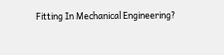Fitting In Mechanical Engineering?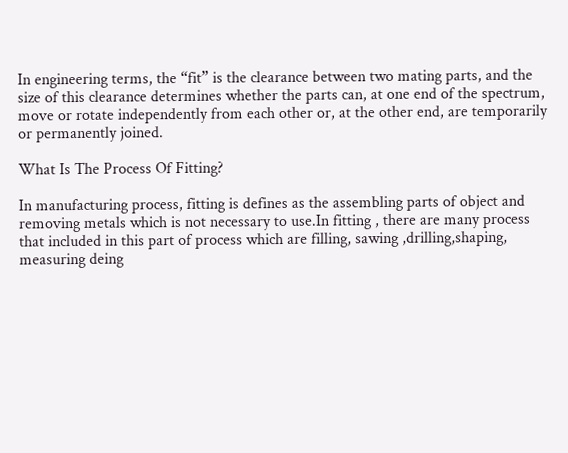In engineering terms, the “fit” is the clearance between two mating parts, and the size of this clearance determines whether the parts can, at one end of the spectrum, move or rotate independently from each other or, at the other end, are temporarily or permanently joined.

What Is The Process Of Fitting?

In manufacturing process, fitting is defines as the assembling parts of object and removing metals which is not necessary to use.In fitting , there are many process that included in this part of process which are filling, sawing ,drilling,shaping, measuring deing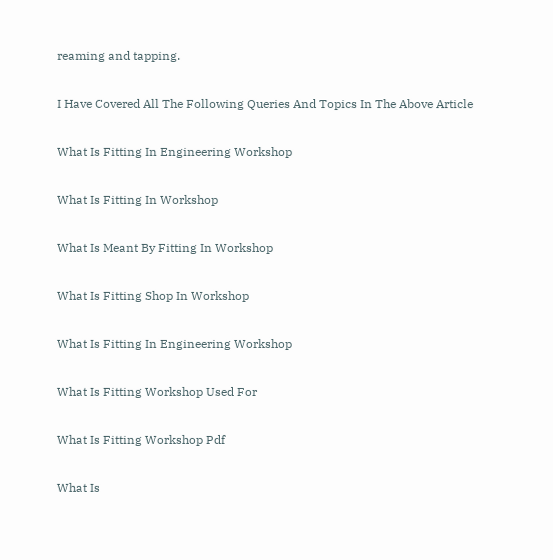reaming and tapping.

I Have Covered All The Following Queries And Topics In The Above Article

What Is Fitting In Engineering Workshop

What Is Fitting In Workshop

What Is Meant By Fitting In Workshop

What Is Fitting Shop In Workshop

What Is Fitting In Engineering Workshop

What Is Fitting Workshop Used For

What Is Fitting Workshop Pdf

What Is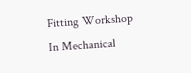Fitting Workshop In Mechanical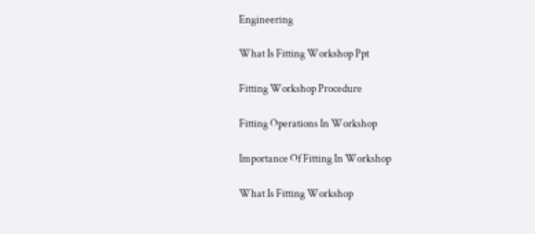Engineering

What Is Fitting Workshop Ppt

Fitting Workshop Procedure

Fitting Operations In Workshop

Importance Of Fitting In Workshop

What Is Fitting Workshop